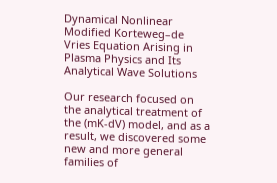Dynamical Nonlinear Modified Korteweg–de Vries Equation Arising in Plasma Physics and Its Analytical Wave Solutions

Our research focused on the analytical treatment of the (mK-dV) model, and as a result, we discovered some new and more general families of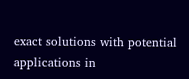exact solutions with potential applications in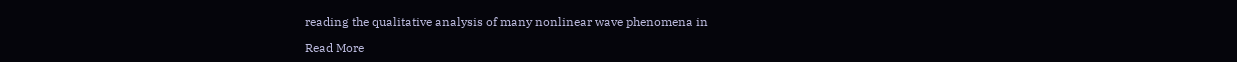reading the qualitative analysis of many nonlinear wave phenomena in

Read More